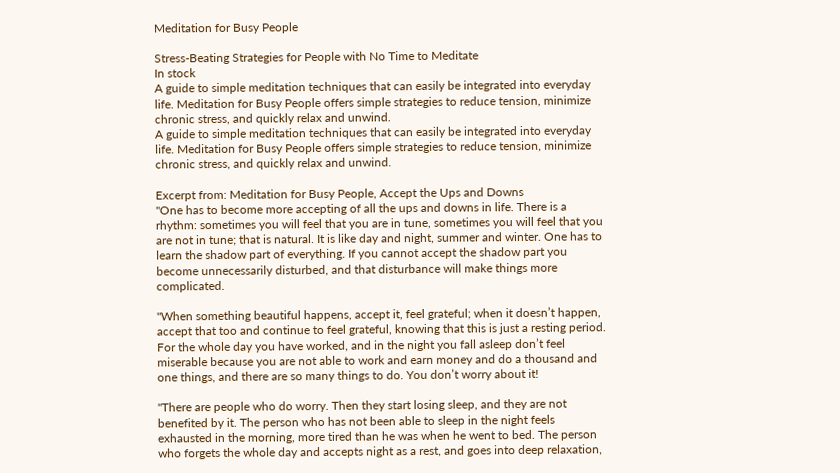Meditation for Busy People

Stress-Beating Strategies for People with No Time to Meditate
In stock
A guide to simple meditation techniques that can easily be integrated into everyday life. Meditation for Busy People offers simple strategies to reduce tension, minimize chronic stress, and quickly relax and unwind.
A guide to simple meditation techniques that can easily be integrated into everyday life. Meditation for Busy People offers simple strategies to reduce tension, minimize chronic stress, and quickly relax and unwind.

Excerpt from: Meditation for Busy People, Accept the Ups and Downs
"One has to become more accepting of all the ups and downs in life. There is a rhythm: sometimes you will feel that you are in tune, sometimes you will feel that you are not in tune; that is natural. It is like day and night, summer and winter. One has to learn the shadow part of everything. If you cannot accept the shadow part you become unnecessarily disturbed, and that disturbance will make things more complicated.

"When something beautiful happens, accept it, feel grateful; when it doesn’t happen, accept that too and continue to feel grateful, knowing that this is just a resting period. For the whole day you have worked, and in the night you fall asleep don’t feel miserable because you are not able to work and earn money and do a thousand and one things, and there are so many things to do. You don’t worry about it!

"There are people who do worry. Then they start losing sleep, and they are not benefited by it. The person who has not been able to sleep in the night feels exhausted in the morning, more tired than he was when he went to bed. The person who forgets the whole day and accepts night as a rest, and goes into deep relaxation,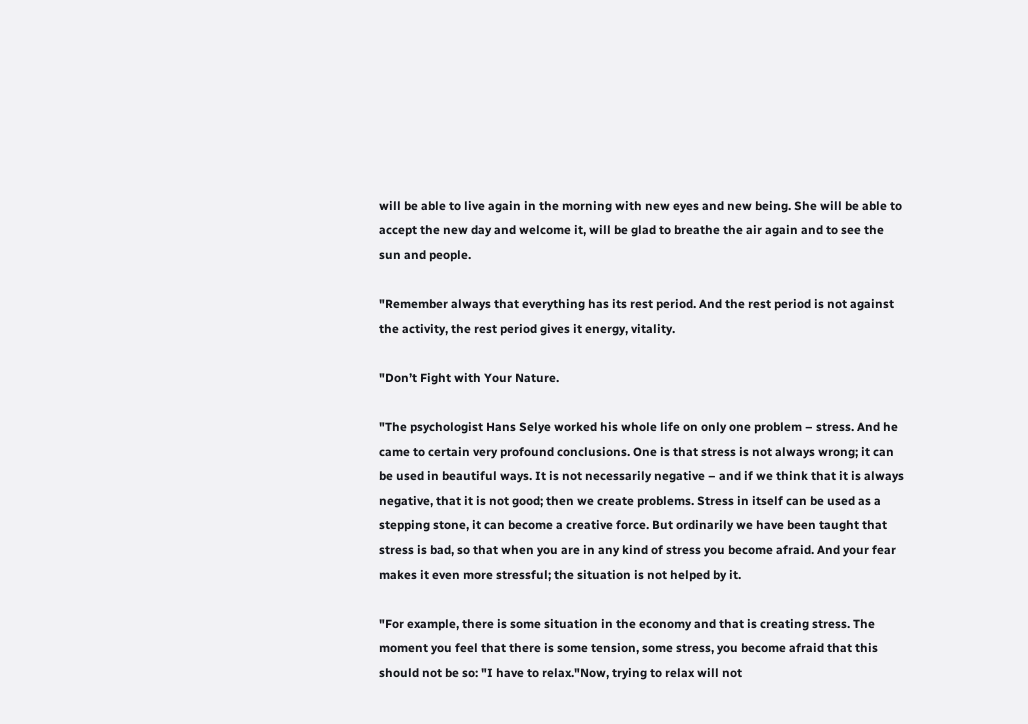will be able to live again in the morning with new eyes and new being. She will be able to accept the new day and welcome it, will be glad to breathe the air again and to see the sun and people.

"Remember always that everything has its rest period. And the rest period is not against the activity, the rest period gives it energy, vitality.

"Don’t Fight with Your Nature.

"The psychologist Hans Selye worked his whole life on only one problem – stress. And he came to certain very profound conclusions. One is that stress is not always wrong; it can be used in beautiful ways. It is not necessarily negative – and if we think that it is always negative, that it is not good; then we create problems. Stress in itself can be used as a stepping stone, it can become a creative force. But ordinarily we have been taught that stress is bad, so that when you are in any kind of stress you become afraid. And your fear makes it even more stressful; the situation is not helped by it.

"For example, there is some situation in the economy and that is creating stress. The moment you feel that there is some tension, some stress, you become afraid that this should not be so: "I have to relax."Now, trying to relax will not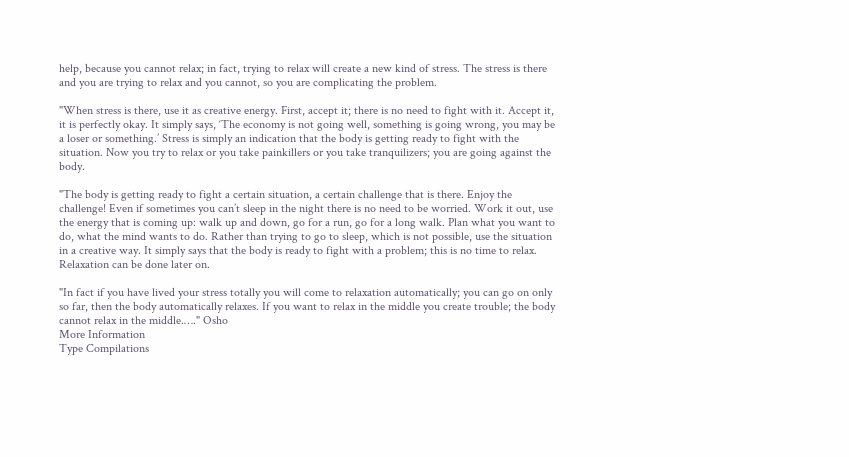help, because you cannot relax; in fact, trying to relax will create a new kind of stress. The stress is there and you are trying to relax and you cannot, so you are complicating the problem.

"When stress is there, use it as creative energy. First, accept it; there is no need to fight with it. Accept it, it is perfectly okay. It simply says, ‘The economy is not going well, something is going wrong, you may be a loser or something.’ Stress is simply an indication that the body is getting ready to fight with the situation. Now you try to relax or you take painkillers or you take tranquilizers; you are going against the body.

"The body is getting ready to fight a certain situation, a certain challenge that is there. Enjoy the challenge! Even if sometimes you can’t sleep in the night there is no need to be worried. Work it out, use the energy that is coming up: walk up and down, go for a run, go for a long walk. Plan what you want to do, what the mind wants to do. Rather than trying to go to sleep, which is not possible, use the situation in a creative way. It simply says that the body is ready to fight with a problem; this is no time to relax. Relaxation can be done later on.

"In fact if you have lived your stress totally you will come to relaxation automatically; you can go on only so far, then the body automatically relaxes. If you want to relax in the middle you create trouble; the body cannot relax in the middle.…." Osho
More Information
Type Compilations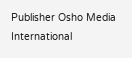Publisher Osho Media International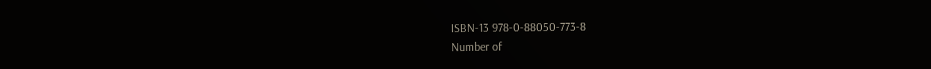ISBN-13 978-0-88050-773-8
Number of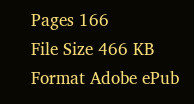Pages 166
File Size 466 KB
Format Adobe ePub